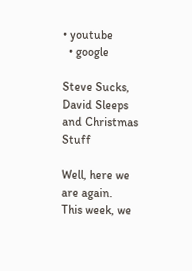• youtube
  • google

Steve Sucks, David Sleeps and Christmas Stuff

Well, here we are again.  This week, we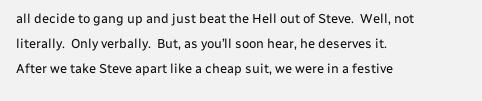all decide to gang up and just beat the Hell out of Steve.  Well, not literally.  Only verbally.  But, as you’ll soon hear, he deserves it.  After we take Steve apart like a cheap suit, we were in a festive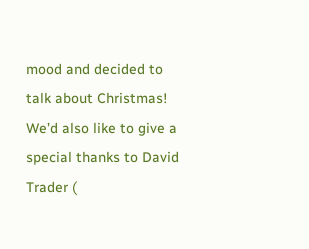mood and decided to talk about Christmas!  We’d also like to give a special thanks to David Trader (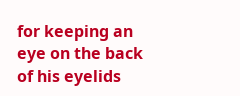for keeping an eye on the back of his eyelids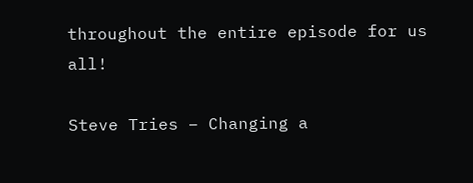throughout the entire episode for us all!

Steve Tries – Changing a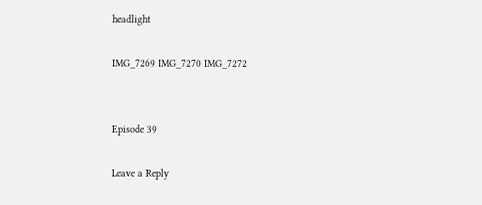headlight

IMG_7269 IMG_7270 IMG_7272


Episode 39

Leave a Reply